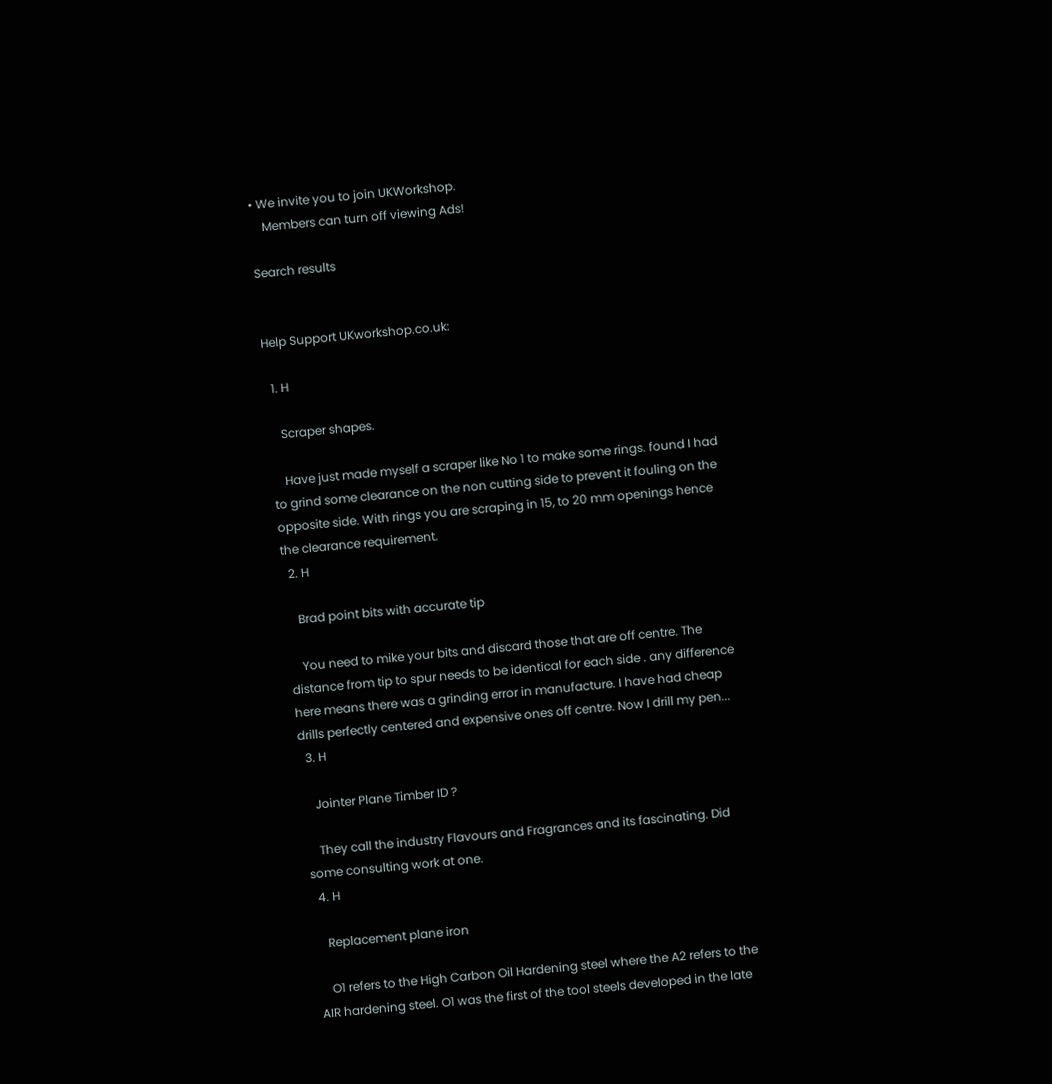• We invite you to join UKWorkshop.
    Members can turn off viewing Ads!

Search results


Help Support UKworkshop.co.uk:

  1. H

    Scraper shapes.

    Have just made myself a scraper like No 1 to make some rings. found I had to grind some clearance on the non cutting side to prevent it fouling on the opposite side. With rings you are scraping in 15, to 20 mm openings hence the clearance requirement.
  2. H

    Brad point bits with accurate tip

    You need to mike your bits and discard those that are off centre. The distance from tip to spur needs to be identical for each side . any difference here means there was a grinding error in manufacture. I have had cheap drills perfectly centered and expensive ones off centre. Now I drill my pen...
  3. H

    Jointer Plane Timber ID ?

    They call the industry Flavours and Fragrances and its fascinating. Did some consulting work at one.
  4. H

    Replacement plane iron

    O1 refers to the High Carbon Oil Hardening steel where the A2 refers to the AIR hardening steel. O1 was the first of the tool steels developed in the late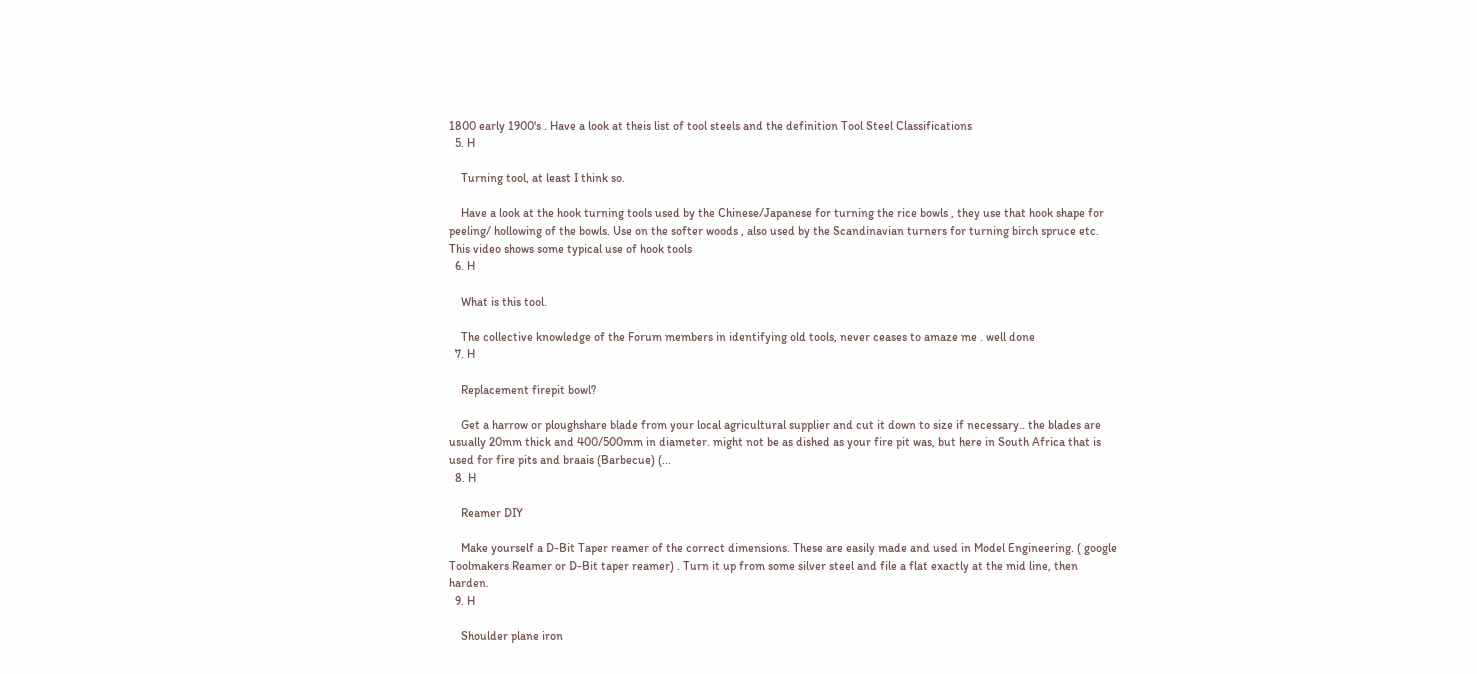1800 early 1900's . Have a look at theis list of tool steels and the definition Tool Steel Classifications
  5. H

    Turning tool, at least I think so.

    Have a look at the hook turning tools used by the Chinese/Japanese for turning the rice bowls , they use that hook shape for peeling/ hollowing of the bowls. Use on the softer woods , also used by the Scandinavian turners for turning birch spruce etc. This video shows some typical use of hook tools
  6. H

    What is this tool.

    The collective knowledge of the Forum members in identifying old tools, never ceases to amaze me . well done
  7. H

    Replacement firepit bowl?

    Get a harrow or ploughshare blade from your local agricultural supplier and cut it down to size if necessary.. the blades are usually 20mm thick and 400/500mm in diameter. might not be as dished as your fire pit was, but here in South Africa that is used for fire pits and braais (Barbecue) (...
  8. H

    Reamer DIY

    Make yourself a D-Bit Taper reamer of the correct dimensions. These are easily made and used in Model Engineering. ( google Toolmakers Reamer or D-Bit taper reamer) . Turn it up from some silver steel and file a flat exactly at the mid line, then harden.
  9. H

    Shoulder plane iron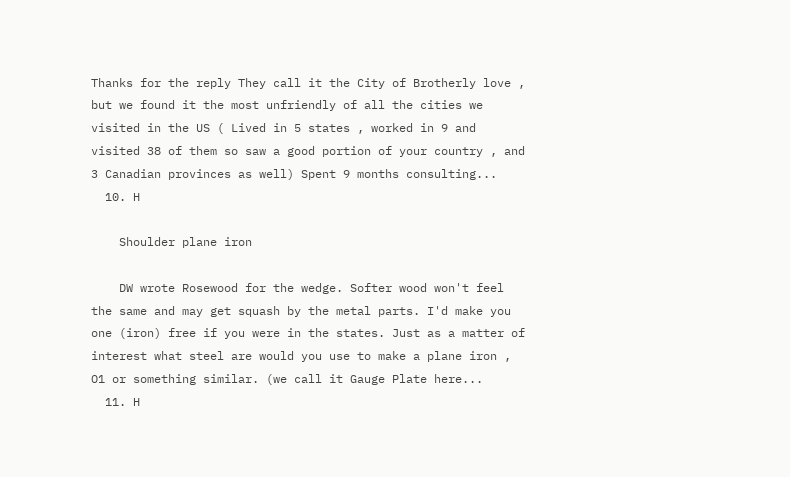Thanks for the reply They call it the City of Brotherly love , but we found it the most unfriendly of all the cities we visited in the US ( Lived in 5 states , worked in 9 and visited 38 of them so saw a good portion of your country , and 3 Canadian provinces as well) Spent 9 months consulting...
  10. H

    Shoulder plane iron

    DW wrote Rosewood for the wedge. Softer wood won't feel the same and may get squash by the metal parts. I'd make you one (iron) free if you were in the states. Just as a matter of interest what steel are would you use to make a plane iron , O1 or something similar. (we call it Gauge Plate here...
  11. H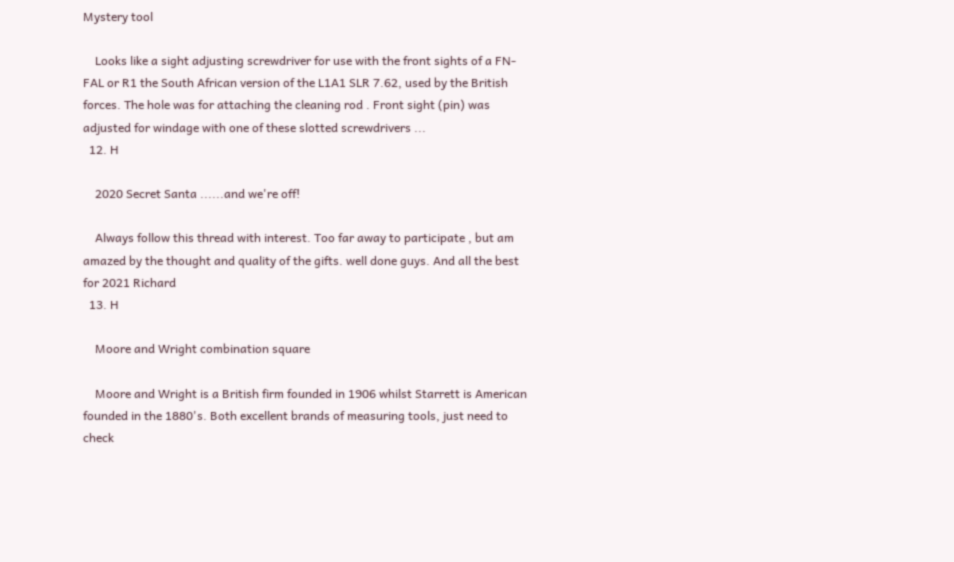Mystery tool

    Looks like a sight adjusting screwdriver for use with the front sights of a FN-FAL or R1 the South African version of the L1A1 SLR 7.62, used by the British forces. The hole was for attaching the cleaning rod . Front sight (pin) was adjusted for windage with one of these slotted screwdrivers ...
  12. H

    2020 Secret Santa ......and we're off!

    Always follow this thread with interest. Too far away to participate , but am amazed by the thought and quality of the gifts. well done guys. And all the best for 2021 Richard
  13. H

    Moore and Wright combination square

    Moore and Wright is a British firm founded in 1906 whilst Starrett is American founded in the 1880's. Both excellent brands of measuring tools, just need to check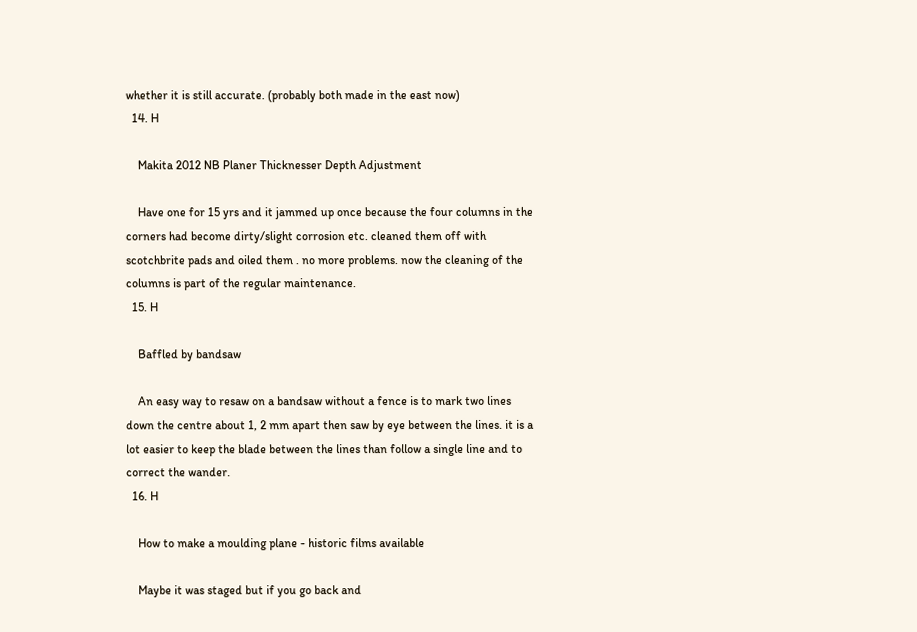whether it is still accurate. (probably both made in the east now)
  14. H

    Makita 2012 NB Planer Thicknesser Depth Adjustment

    Have one for 15 yrs and it jammed up once because the four columns in the corners had become dirty/slight corrosion etc. cleaned them off with scotchbrite pads and oiled them . no more problems. now the cleaning of the columns is part of the regular maintenance.
  15. H

    Baffled by bandsaw

    An easy way to resaw on a bandsaw without a fence is to mark two lines down the centre about 1, 2 mm apart then saw by eye between the lines. it is a lot easier to keep the blade between the lines than follow a single line and to correct the wander.
  16. H

    How to make a moulding plane - historic films available

    Maybe it was staged but if you go back and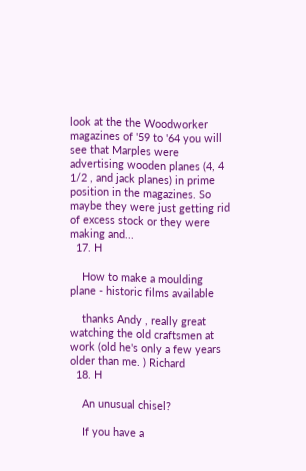look at the the Woodworker magazines of '59 to '64 you will see that Marples were advertising wooden planes (4, 4 1/2 , and jack planes) in prime position in the magazines. So maybe they were just getting rid of excess stock or they were making and...
  17. H

    How to make a moulding plane - historic films available

    thanks Andy , really great watching the old craftsmen at work (old he's only a few years older than me. ) Richard
  18. H

    An unusual chisel?

    If you have a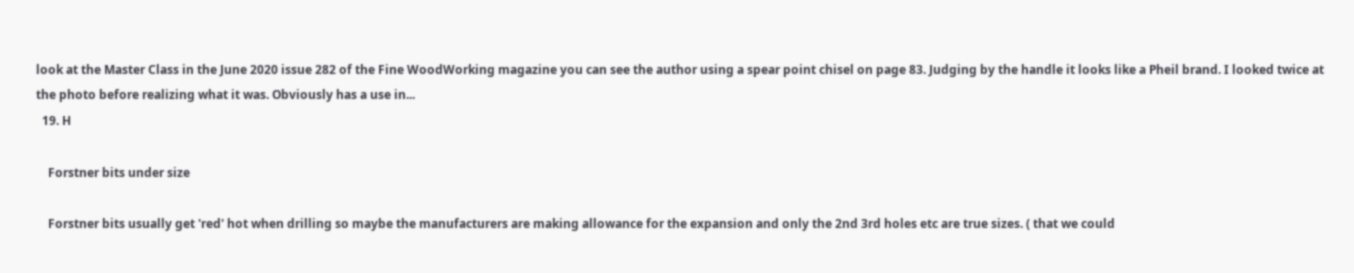look at the Master Class in the June 2020 issue 282 of the Fine WoodWorking magazine you can see the author using a spear point chisel on page 83. Judging by the handle it looks like a Pheil brand. I looked twice at the photo before realizing what it was. Obviously has a use in...
  19. H

    Forstner bits under size

    Forstner bits usually get 'red' hot when drilling so maybe the manufacturers are making allowance for the expansion and only the 2nd 3rd holes etc are true sizes. ( that we could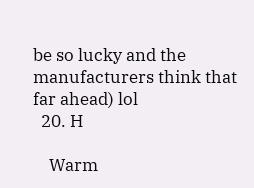be so lucky and the manufacturers think that far ahead) lol
  20. H

    Warm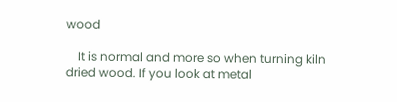wood

    It is normal and more so when turning kiln dried wood. If you look at metal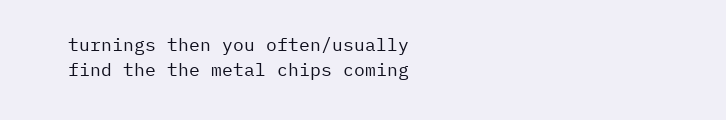turnings then you often/usually find the the metal chips coming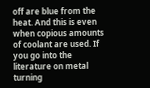off are blue from the heat. And this is even when copious amounts of coolant are used. If you go into the literature on metal turning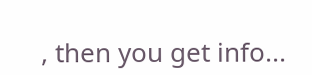, then you get info...